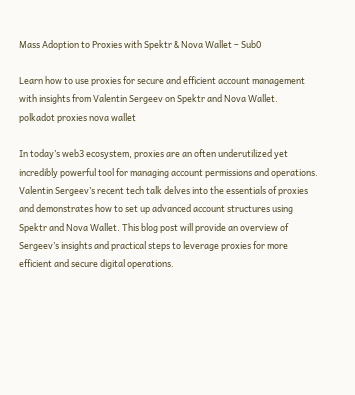Mass Adoption to Proxies with Spektr & Nova Wallet – Sub0

Learn how to use proxies for secure and efficient account management with insights from Valentin Sergeev on Spektr and Nova Wallet.
polkadot proxies nova wallet

In today’s web3 ecosystem, proxies are an often underutilized yet incredibly powerful tool for managing account permissions and operations. Valentin Sergeev’s recent tech talk delves into the essentials of proxies and demonstrates how to set up advanced account structures using Spektr and Nova Wallet. This blog post will provide an overview of Sergeev’s insights and practical steps to leverage proxies for more efficient and secure digital operations.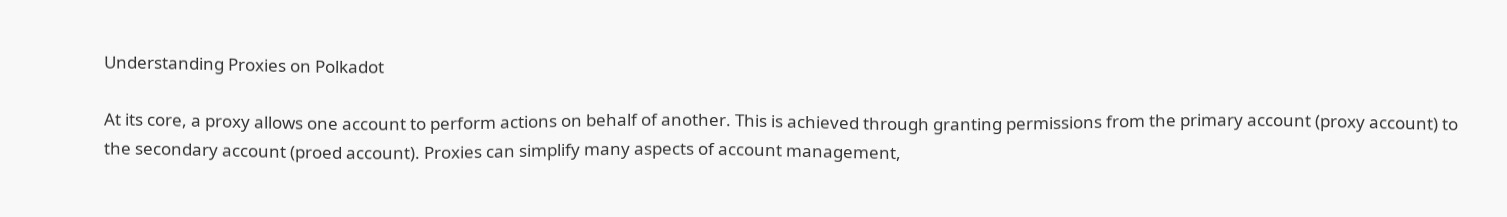Understanding Proxies on Polkadot

At its core, a proxy allows one account to perform actions on behalf of another. This is achieved through granting permissions from the primary account (proxy account) to the secondary account (proed account). Proxies can simplify many aspects of account management,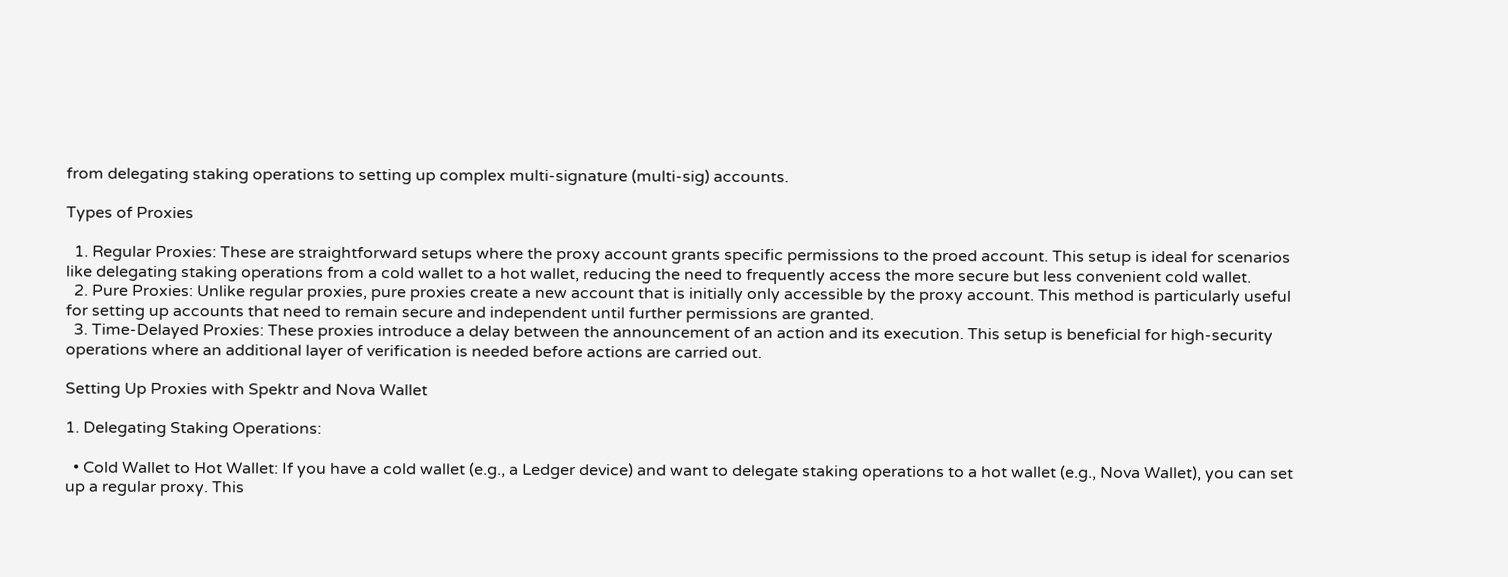from delegating staking operations to setting up complex multi-signature (multi-sig) accounts.

Types of Proxies

  1. Regular Proxies: These are straightforward setups where the proxy account grants specific permissions to the proed account. This setup is ideal for scenarios like delegating staking operations from a cold wallet to a hot wallet, reducing the need to frequently access the more secure but less convenient cold wallet.
  2. Pure Proxies: Unlike regular proxies, pure proxies create a new account that is initially only accessible by the proxy account. This method is particularly useful for setting up accounts that need to remain secure and independent until further permissions are granted.
  3. Time-Delayed Proxies: These proxies introduce a delay between the announcement of an action and its execution. This setup is beneficial for high-security operations where an additional layer of verification is needed before actions are carried out.

Setting Up Proxies with Spektr and Nova Wallet

1. Delegating Staking Operations:

  • Cold Wallet to Hot Wallet: If you have a cold wallet (e.g., a Ledger device) and want to delegate staking operations to a hot wallet (e.g., Nova Wallet), you can set up a regular proxy. This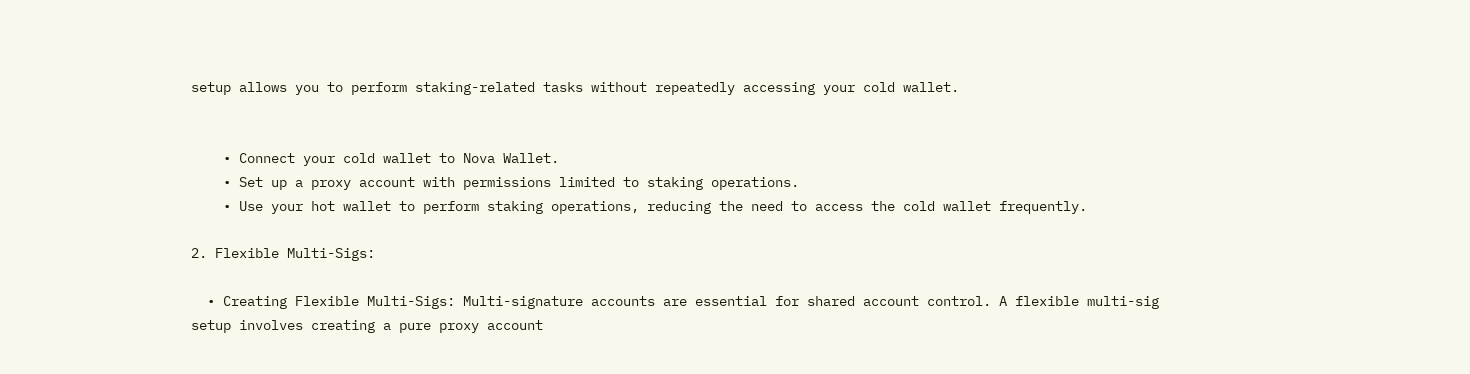setup allows you to perform staking-related tasks without repeatedly accessing your cold wallet.


    • Connect your cold wallet to Nova Wallet.
    • Set up a proxy account with permissions limited to staking operations.
    • Use your hot wallet to perform staking operations, reducing the need to access the cold wallet frequently.

2. Flexible Multi-Sigs:

  • Creating Flexible Multi-Sigs: Multi-signature accounts are essential for shared account control. A flexible multi-sig setup involves creating a pure proxy account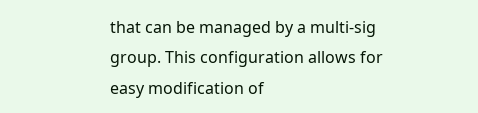that can be managed by a multi-sig group. This configuration allows for easy modification of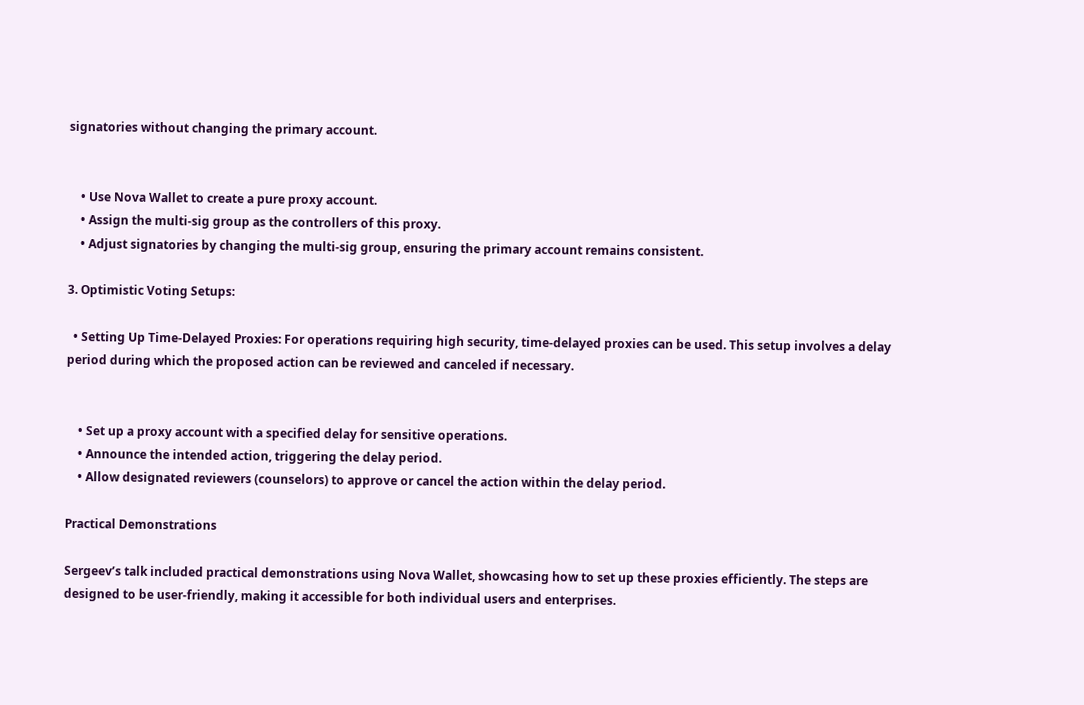signatories without changing the primary account.


    • Use Nova Wallet to create a pure proxy account.
    • Assign the multi-sig group as the controllers of this proxy.
    • Adjust signatories by changing the multi-sig group, ensuring the primary account remains consistent.

3. Optimistic Voting Setups:

  • Setting Up Time-Delayed Proxies: For operations requiring high security, time-delayed proxies can be used. This setup involves a delay period during which the proposed action can be reviewed and canceled if necessary.


    • Set up a proxy account with a specified delay for sensitive operations.
    • Announce the intended action, triggering the delay period.
    • Allow designated reviewers (counselors) to approve or cancel the action within the delay period.

Practical Demonstrations

Sergeev’s talk included practical demonstrations using Nova Wallet, showcasing how to set up these proxies efficiently. The steps are designed to be user-friendly, making it accessible for both individual users and enterprises.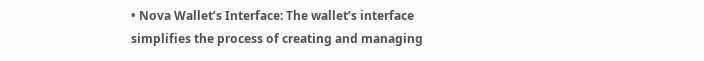• Nova Wallet’s Interface: The wallet’s interface simplifies the process of creating and managing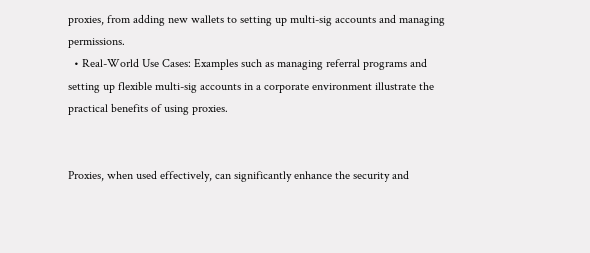proxies, from adding new wallets to setting up multi-sig accounts and managing permissions.
  • Real-World Use Cases: Examples such as managing referral programs and setting up flexible multi-sig accounts in a corporate environment illustrate the practical benefits of using proxies.


Proxies, when used effectively, can significantly enhance the security and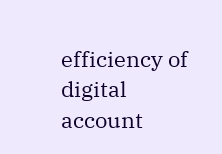efficiency of digital account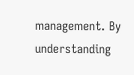management. By understanding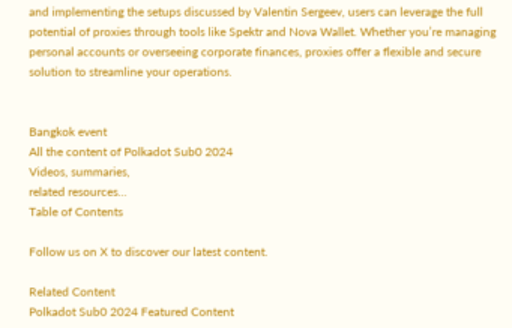and implementing the setups discussed by Valentin Sergeev, users can leverage the full potential of proxies through tools like Spektr and Nova Wallet. Whether you’re managing personal accounts or overseeing corporate finances, proxies offer a flexible and secure solution to streamline your operations.


Bangkok event
All the content of Polkadot Sub0 2024
Videos, summaries,
related resources...
Table of Contents

Follow us on X to discover our latest content.

Related Content
Polkadot Sub0 2024 Featured Content